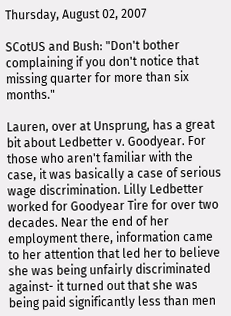Thursday, August 02, 2007

SCotUS and Bush: "Don't bother complaining if you don't notice that missing quarter for more than six months."

Lauren, over at Unsprung, has a great bit about Ledbetter v. Goodyear. For those who aren't familiar with the case, it was basically a case of serious wage discrimination. Lilly Ledbetter worked for Goodyear Tire for over two decades. Near the end of her employment there, information came to her attention that led her to believe she was being unfairly discriminated against- it turned out that she was being paid significantly less than men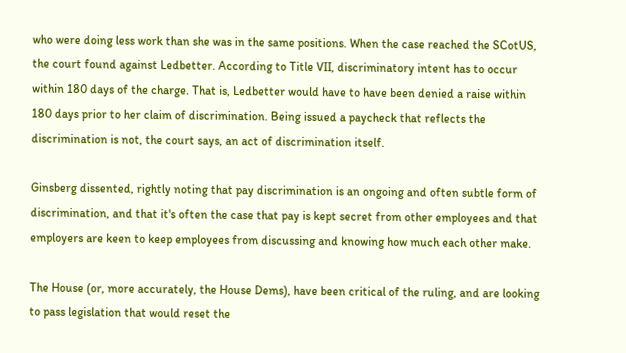who were doing less work than she was in the same positions. When the case reached the SCotUS, the court found against Ledbetter. According to Title VII, discriminatory intent has to occur within 180 days of the charge. That is, Ledbetter would have to have been denied a raise within 180 days prior to her claim of discrimination. Being issued a paycheck that reflects the discrimination is not, the court says, an act of discrimination itself.

Ginsberg dissented, rightly noting that pay discrimination is an ongoing and often subtle form of discrimination, and that it's often the case that pay is kept secret from other employees and that employers are keen to keep employees from discussing and knowing how much each other make.

The House (or, more accurately, the House Dems), have been critical of the ruling, and are looking to pass legislation that would reset the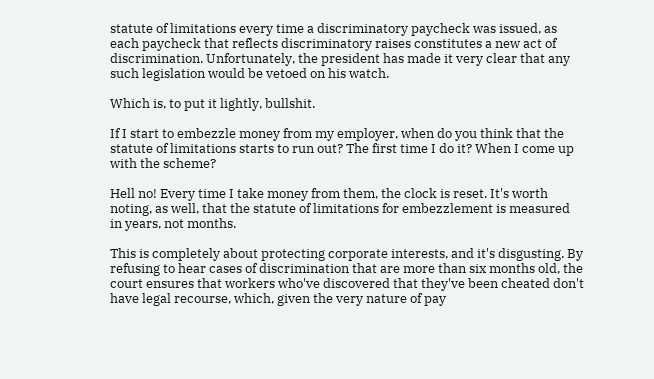statute of limitations every time a discriminatory paycheck was issued, as each paycheck that reflects discriminatory raises constitutes a new act of discrimination. Unfortunately, the president has made it very clear that any such legislation would be vetoed on his watch.

Which is, to put it lightly, bullshit.

If I start to embezzle money from my employer, when do you think that the statute of limitations starts to run out? The first time I do it? When I come up with the scheme?

Hell no! Every time I take money from them, the clock is reset. It's worth noting, as well, that the statute of limitations for embezzlement is measured in years, not months.

This is completely about protecting corporate interests, and it's disgusting. By refusing to hear cases of discrimination that are more than six months old, the court ensures that workers who've discovered that they've been cheated don't have legal recourse, which, given the very nature of pay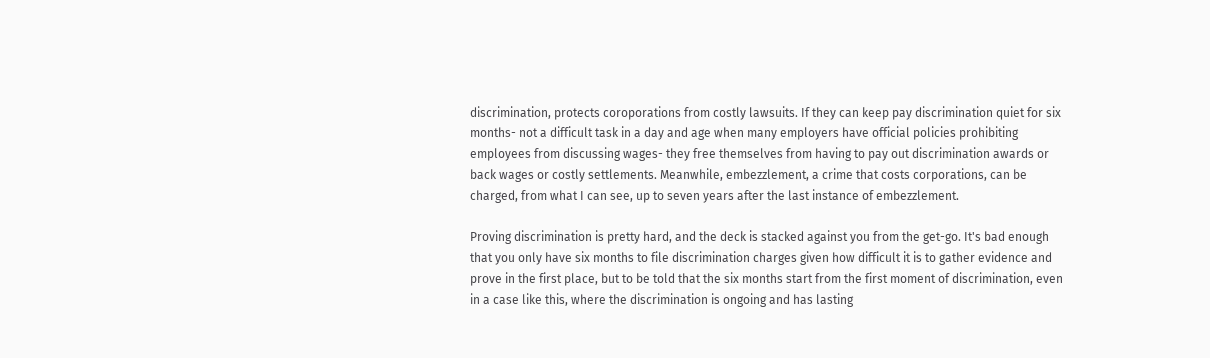discrimination, protects coroporations from costly lawsuits. If they can keep pay discrimination quiet for six months- not a difficult task in a day and age when many employers have official policies prohibiting employees from discussing wages- they free themselves from having to pay out discrimination awards or back wages or costly settlements. Meanwhile, embezzlement, a crime that costs corporations, can be charged, from what I can see, up to seven years after the last instance of embezzlement.

Proving discrimination is pretty hard, and the deck is stacked against you from the get-go. It's bad enough that you only have six months to file discrimination charges given how difficult it is to gather evidence and prove in the first place, but to be told that the six months start from the first moment of discrimination, even in a case like this, where the discrimination is ongoing and has lasting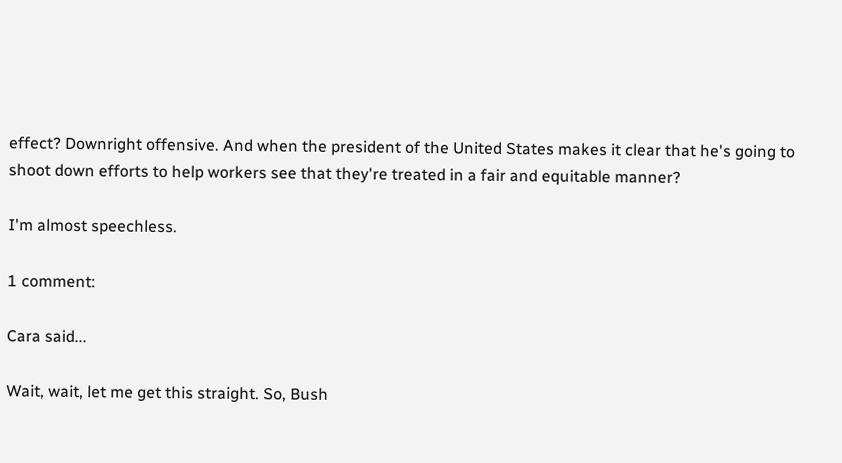effect? Downright offensive. And when the president of the United States makes it clear that he's going to shoot down efforts to help workers see that they're treated in a fair and equitable manner?

I'm almost speechless.

1 comment:

Cara said...

Wait, wait, let me get this straight. So, Bush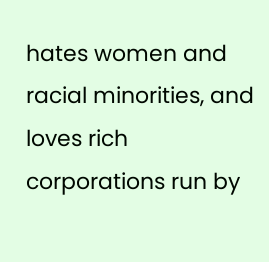hates women and racial minorities, and loves rich corporations run by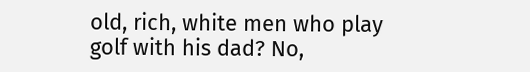old, rich, white men who play golf with his dad? No,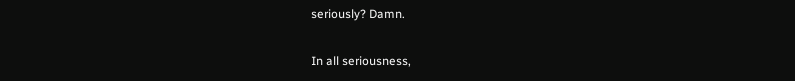seriously? Damn.

In all seriousness,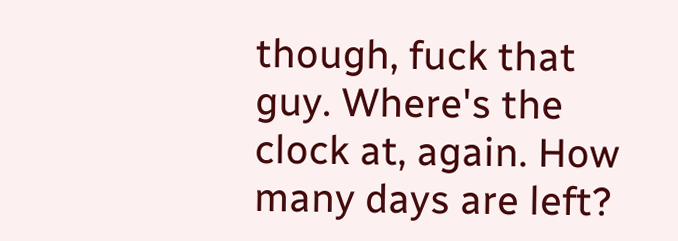though, fuck that guy. Where's the clock at, again. How many days are left?